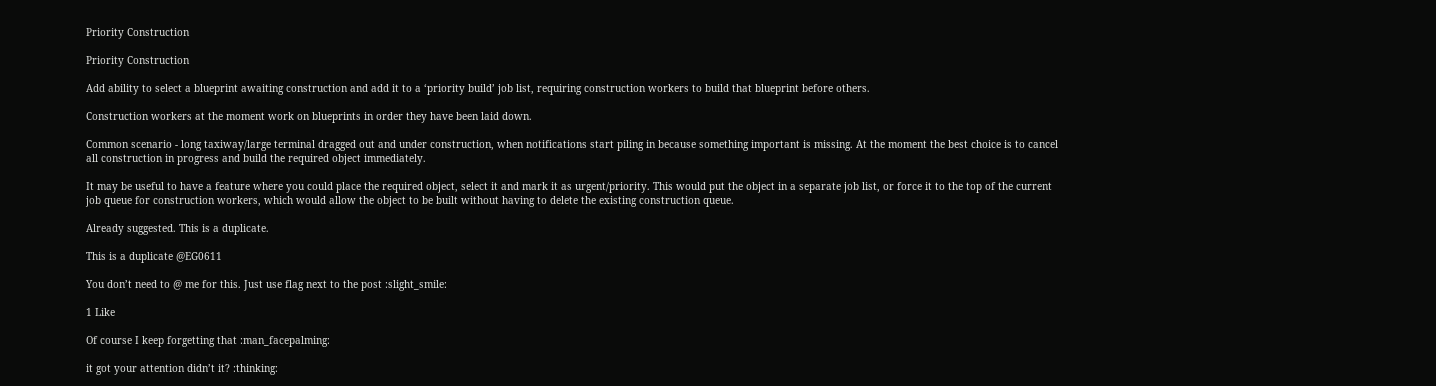Priority Construction

Priority Construction

Add ability to select a blueprint awaiting construction and add it to a ‘priority build’ job list, requiring construction workers to build that blueprint before others.

Construction workers at the moment work on blueprints in order they have been laid down.

Common scenario - long taxiway/large terminal dragged out and under construction, when notifications start piling in because something important is missing. At the moment the best choice is to cancel all construction in progress and build the required object immediately.

It may be useful to have a feature where you could place the required object, select it and mark it as urgent/priority. This would put the object in a separate job list, or force it to the top of the current job queue for construction workers, which would allow the object to be built without having to delete the existing construction queue.

Already suggested. This is a duplicate.

This is a duplicate @EG0611

You don’t need to @ me for this. Just use flag next to the post :slight_smile:

1 Like

Of course I keep forgetting that :man_facepalming:

it got your attention didn’t it? :thinking: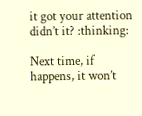it got your attention didn’t it? :thinking:

Next time, if happens, it won’t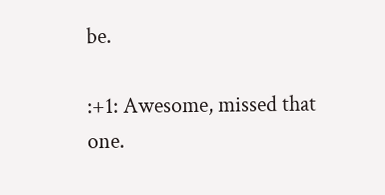be.

:+1: Awesome, missed that one.